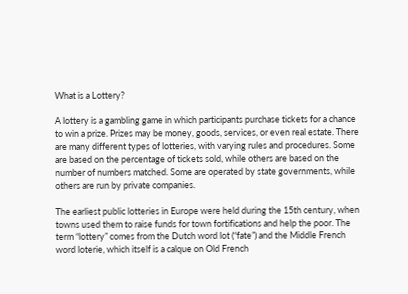What is a Lottery?

A lottery is a gambling game in which participants purchase tickets for a chance to win a prize. Prizes may be money, goods, services, or even real estate. There are many different types of lotteries, with varying rules and procedures. Some are based on the percentage of tickets sold, while others are based on the number of numbers matched. Some are operated by state governments, while others are run by private companies.

The earliest public lotteries in Europe were held during the 15th century, when towns used them to raise funds for town fortifications and help the poor. The term “lottery” comes from the Dutch word lot (“fate”) and the Middle French word loterie, which itself is a calque on Old French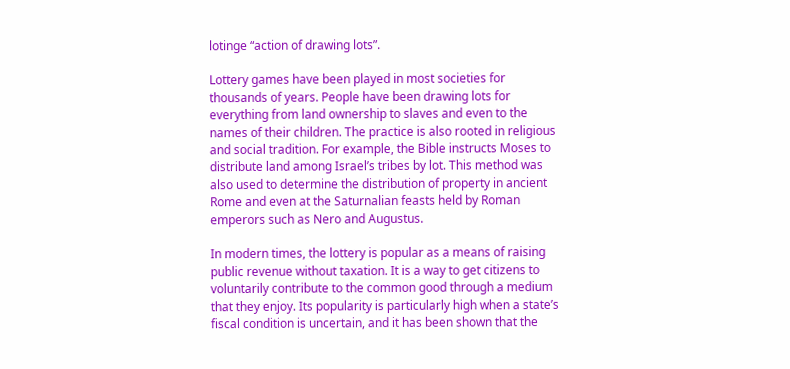lotinge “action of drawing lots”.

Lottery games have been played in most societies for thousands of years. People have been drawing lots for everything from land ownership to slaves and even to the names of their children. The practice is also rooted in religious and social tradition. For example, the Bible instructs Moses to distribute land among Israel’s tribes by lot. This method was also used to determine the distribution of property in ancient Rome and even at the Saturnalian feasts held by Roman emperors such as Nero and Augustus.

In modern times, the lottery is popular as a means of raising public revenue without taxation. It is a way to get citizens to voluntarily contribute to the common good through a medium that they enjoy. Its popularity is particularly high when a state’s fiscal condition is uncertain, and it has been shown that the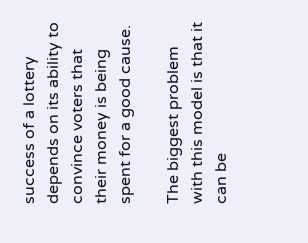success of a lottery depends on its ability to convince voters that their money is being spent for a good cause.

The biggest problem with this model is that it can be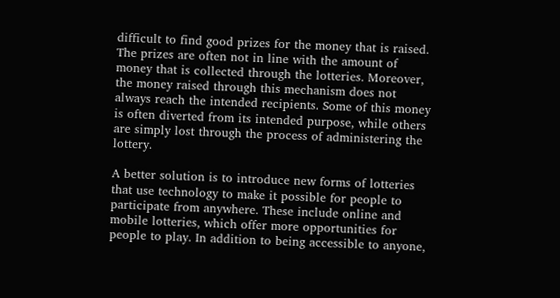difficult to find good prizes for the money that is raised. The prizes are often not in line with the amount of money that is collected through the lotteries. Moreover, the money raised through this mechanism does not always reach the intended recipients. Some of this money is often diverted from its intended purpose, while others are simply lost through the process of administering the lottery.

A better solution is to introduce new forms of lotteries that use technology to make it possible for people to participate from anywhere. These include online and mobile lotteries, which offer more opportunities for people to play. In addition to being accessible to anyone,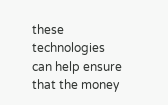these technologies can help ensure that the money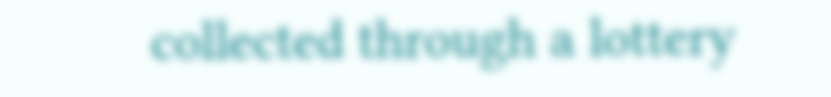collected through a lottery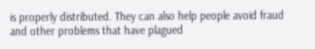is properly distributed. They can also help people avoid fraud and other problems that have plagued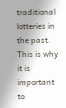traditional lotteries in the past. This is why it is important to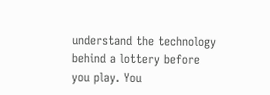understand the technology behind a lottery before you play. You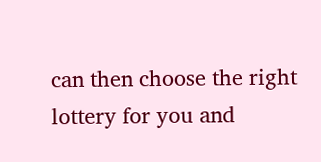can then choose the right lottery for you and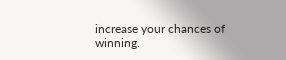increase your chances of winning.